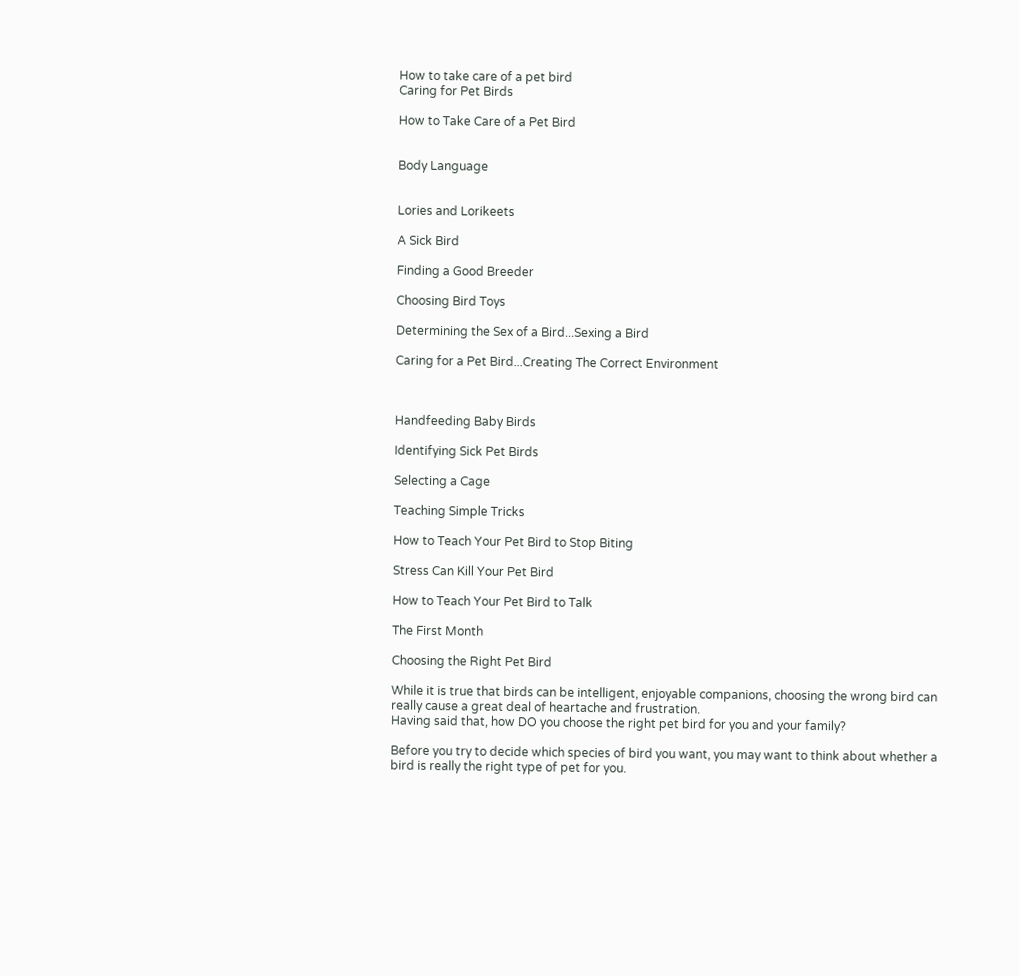How to take care of a pet bird
Caring for Pet Birds

How to Take Care of a Pet Bird


Body Language


Lories and Lorikeets

A Sick Bird

Finding a Good Breeder

Choosing Bird Toys

Determining the Sex of a Bird...Sexing a Bird

Caring for a Pet Bird...Creating The Correct Environment



Handfeeding Baby Birds

Identifying Sick Pet Birds

Selecting a Cage

Teaching Simple Tricks

How to Teach Your Pet Bird to Stop Biting

Stress Can Kill Your Pet Bird

How to Teach Your Pet Bird to Talk

The First Month

Choosing the Right Pet Bird

While it is true that birds can be intelligent, enjoyable companions, choosing the wrong bird can really cause a great deal of heartache and frustration.
Having said that, how DO you choose the right pet bird for you and your family?

Before you try to decide which species of bird you want, you may want to think about whether a bird is really the right type of pet for you.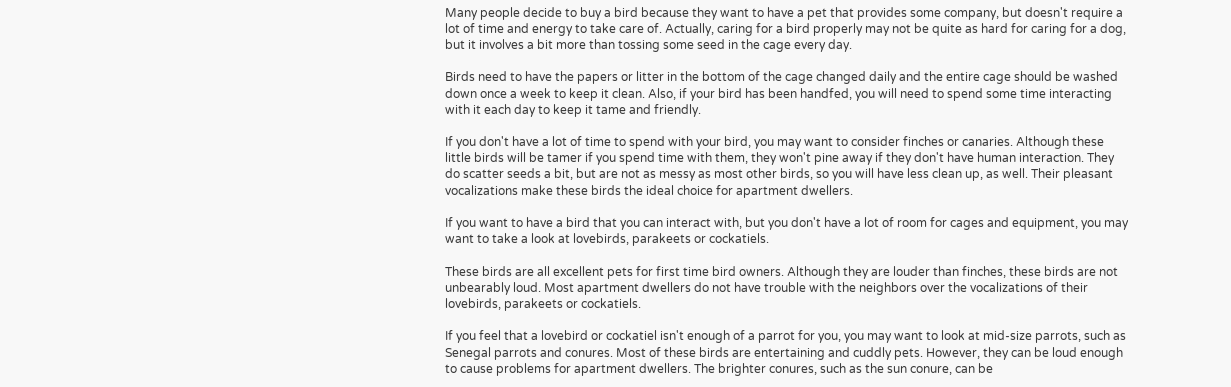Many people decide to buy a bird because they want to have a pet that provides some company, but doesn't require a lot of time and energy to take care of. Actually, caring for a bird properly may not be quite as hard for caring for a dog, but it involves a bit more than tossing some seed in the cage every day.

Birds need to have the papers or litter in the bottom of the cage changed daily and the entire cage should be washed down once a week to keep it clean. Also, if your bird has been handfed, you will need to spend some time interacting with it each day to keep it tame and friendly.

If you don't have a lot of time to spend with your bird, you may want to consider finches or canaries. Although these little birds will be tamer if you spend time with them, they won't pine away if they don't have human interaction. They do scatter seeds a bit, but are not as messy as most other birds, so you will have less clean up, as well. Their pleasant vocalizations make these birds the ideal choice for apartment dwellers.

If you want to have a bird that you can interact with, but you don't have a lot of room for cages and equipment, you may want to take a look at lovebirds, parakeets or cockatiels.

These birds are all excellent pets for first time bird owners. Although they are louder than finches, these birds are not unbearably loud. Most apartment dwellers do not have trouble with the neighbors over the vocalizations of their lovebirds, parakeets or cockatiels.

If you feel that a lovebird or cockatiel isn't enough of a parrot for you, you may want to look at mid-size parrots, such as Senegal parrots and conures. Most of these birds are entertaining and cuddly pets. However, they can be loud enough to cause problems for apartment dwellers. The brighter conures, such as the sun conure, can be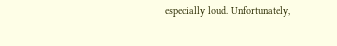especially loud. Unfortunately,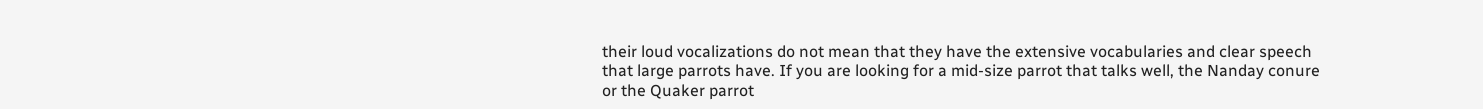their loud vocalizations do not mean that they have the extensive vocabularies and clear speech that large parrots have. If you are looking for a mid-size parrot that talks well, the Nanday conure or the Quaker parrot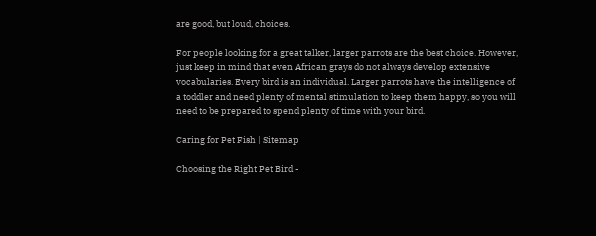are good, but loud, choices.

For people looking for a great talker, larger parrots are the best choice. However, just keep in mind that even African grays do not always develop extensive vocabularies. Every bird is an individual. Larger parrots have the intelligence of a toddler and need plenty of mental stimulation to keep them happy, so you will need to be prepared to spend plenty of time with your bird.

Caring for Pet Fish | Sitemap

Choosing the Right Pet Bird -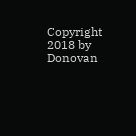Copyright 2018 by Donovan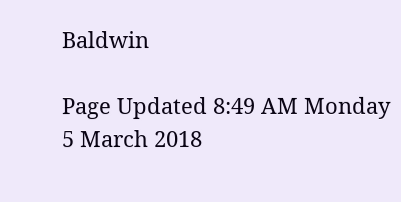Baldwin

Page Updated 8:49 AM Monday 5 March 2018